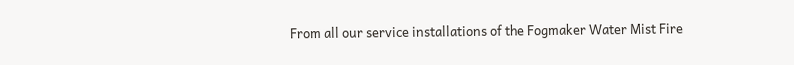From all our service installations of the Fogmaker Water Mist Fire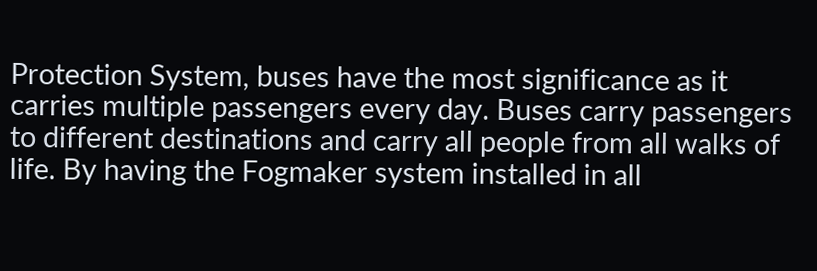Protection System, buses have the most significance as it carries multiple passengers every day. Buses carry passengers to different destinations and carry all people from all walks of life. By having the Fogmaker system installed in all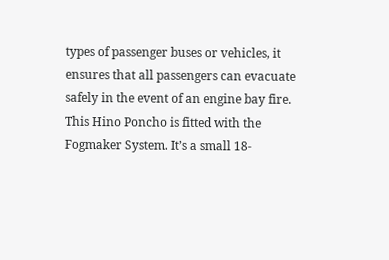types of passenger buses or vehicles, it ensures that all passengers can evacuate safely in the event of an engine bay fire. This Hino Poncho is fitted with the Fogmaker System. It’s a small 18-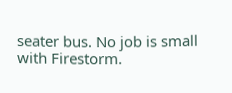seater bus. No job is small with Firestorm.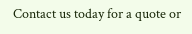Contact us today for a quote or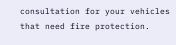consultation for your vehicles that need fire protection.